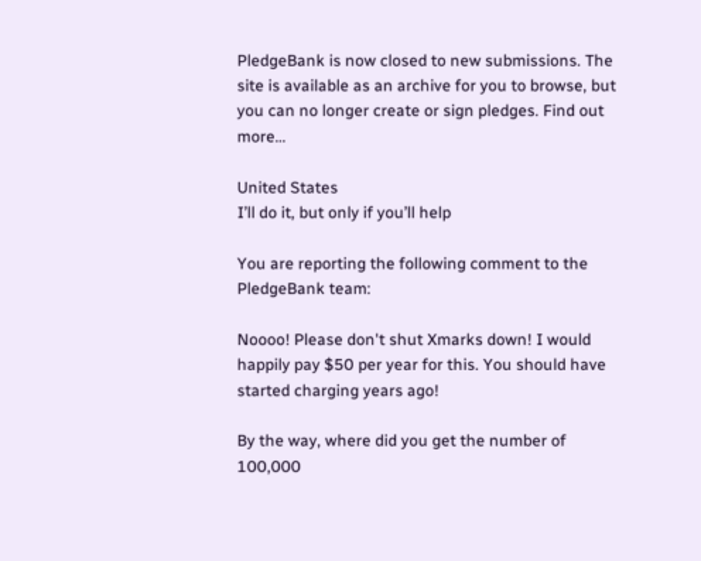PledgeBank is now closed to new submissions. The site is available as an archive for you to browse, but you can no longer create or sign pledges. Find out more…

United States
I’ll do it, but only if you’ll help

You are reporting the following comment to the PledgeBank team:

Noooo! Please don't shut Xmarks down! I would happily pay $50 per year for this. You should have started charging years ago!

By the way, where did you get the number of 100,000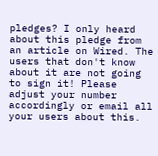pledges? I only heard about this pledge from an article on Wired. The users that don't know about it are not going to sign it! Please adjust your number accordingly or email all your users about this.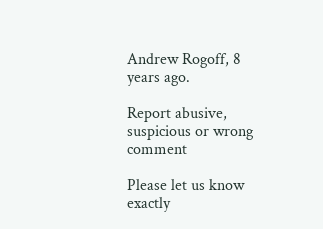Andrew Rogoff, 8 years ago.

Report abusive, suspicious or wrong comment

Please let us know exactly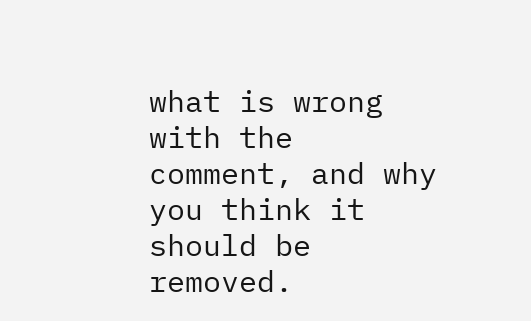what is wrong with the comment, and why you think it should be removed.